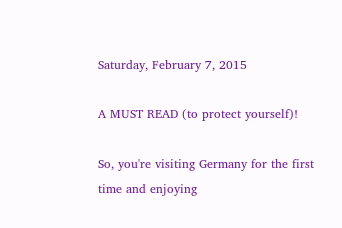Saturday, February 7, 2015

A MUST READ (to protect yourself)!

So, you're visiting Germany for the first time and enjoying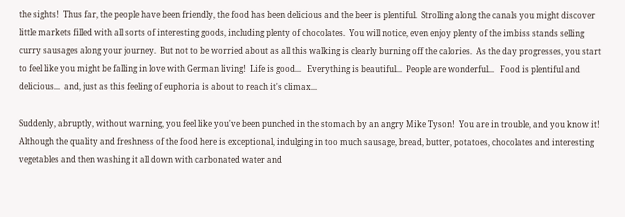the sights!  Thus far, the people have been friendly, the food has been delicious and the beer is plentiful.  Strolling along the canals you might discover little markets filled with all sorts of interesting goods, including plenty of chocolates.  You will notice, even enjoy plenty of the imbiss stands selling curry sausages along your journey.  But not to be worried about as all this walking is clearly burning off the calories.  As the day progresses, you start to feel like you might be falling in love with German living!  Life is good...   Everything is beautiful...  People are wonderful...   Food is plentiful and delicious...  and, just as this feeling of euphoria is about to reach it's climax...

Suddenly, abruptly, without warning, you feel like you've been punched in the stomach by an angry Mike Tyson!  You are in trouble, and you know it!  Although the quality and freshness of the food here is exceptional, indulging in too much sausage, bread, butter, potatoes, chocolates and interesting vegetables and then washing it all down with carbonated water and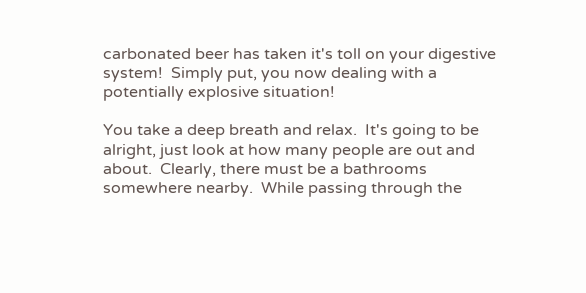carbonated beer has taken it's toll on your digestive system!  Simply put, you now dealing with a potentially explosive situation!

You take a deep breath and relax.  It's going to be alright, just look at how many people are out and about.  Clearly, there must be a bathrooms somewhere nearby.  While passing through the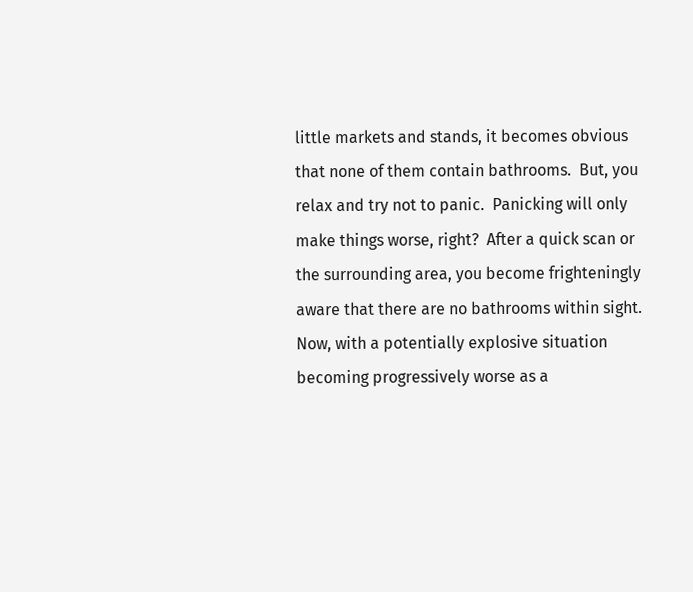little markets and stands, it becomes obvious that none of them contain bathrooms.  But, you relax and try not to panic.  Panicking will only make things worse, right?  After a quick scan or the surrounding area, you become frighteningly aware that there are no bathrooms within sight.  Now, with a potentially explosive situation becoming progressively worse as a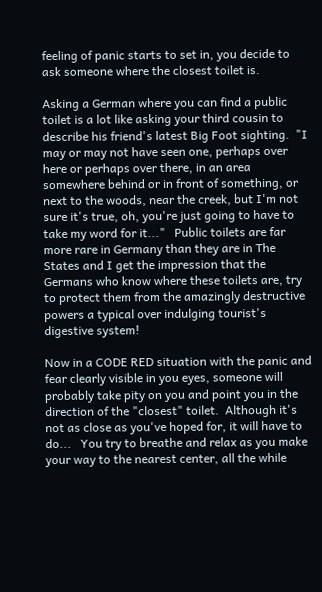feeling of panic starts to set in, you decide to ask someone where the closest toilet is.

Asking a German where you can find a public toilet is a lot like asking your third cousin to describe his friend's latest Big Foot sighting.  "I may or may not have seen one, perhaps over here or perhaps over there, in an area somewhere behind or in front of something, or next to the woods, near the creek, but I'm not sure it's true, oh, you're just going to have to take my word for it..."   Public toilets are far more rare in Germany than they are in The States and I get the impression that the Germans who know where these toilets are, try to protect them from the amazingly destructive powers a typical over indulging tourist's digestive system!

Now in a CODE RED situation with the panic and fear clearly visible in you eyes, someone will probably take pity on you and point you in the direction of the "closest" toilet.  Although it's not as close as you've hoped for, it will have to do...   You try to breathe and relax as you make your way to the nearest center, all the while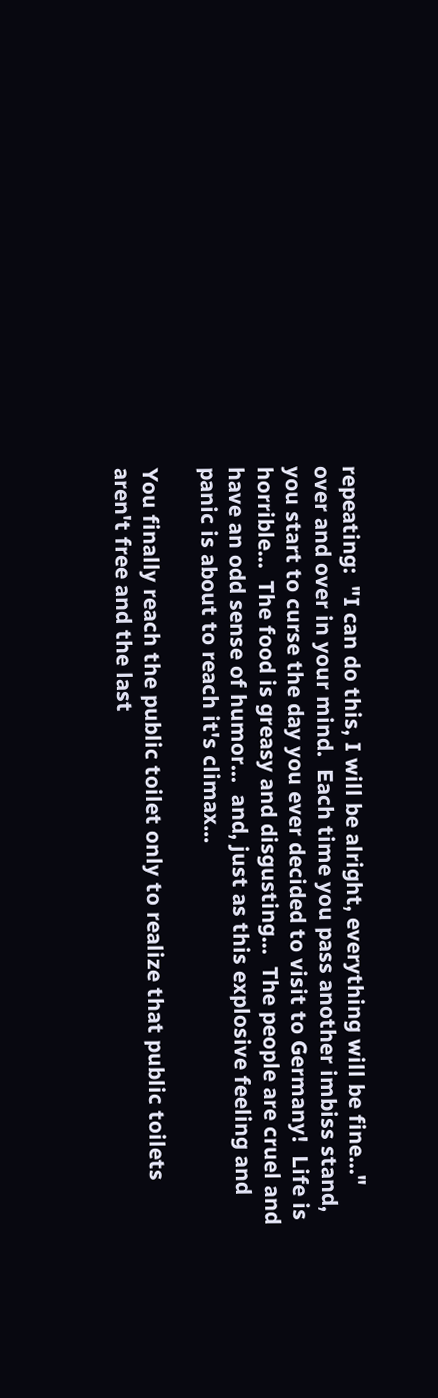repeating:  "I can do this, I will be alright, everything will be fine..."  over and over in your mind.  Each time you pass another imbiss stand, you start to curse the day you ever decided to visit to Germany!  Life is horrible...  The food is greasy and disgusting...  The people are cruel and have an odd sense of humor...  and, just as this explosive feeling and panic is about to reach it's climax...

You finally reach the public toilet only to realize that public toilets aren't free and the last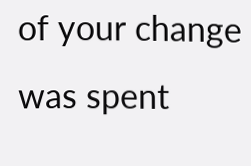of your change was spent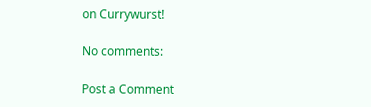on Currywurst!

No comments:

Post a Comment